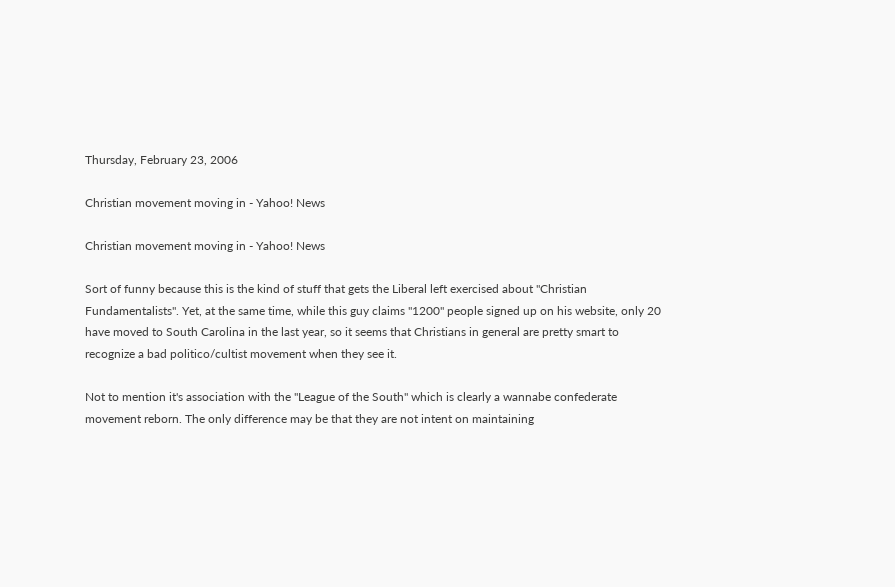Thursday, February 23, 2006

Christian movement moving in - Yahoo! News

Christian movement moving in - Yahoo! News

Sort of funny because this is the kind of stuff that gets the Liberal left exercised about "Christian Fundamentalists". Yet, at the same time, while this guy claims "1200" people signed up on his website, only 20 have moved to South Carolina in the last year, so it seems that Christians in general are pretty smart to recognize a bad politico/cultist movement when they see it.

Not to mention it's association with the "League of the South" which is clearly a wannabe confederate movement reborn. The only difference may be that they are not intent on maintaining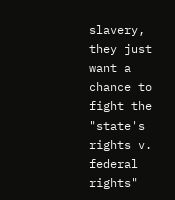slavery, they just want a chance to fight the "state's rights v. federal rights"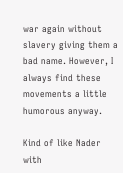war again without slavery giving them a bad name. However, I always find these movements a little humorous anyway.

Kind of like Nader with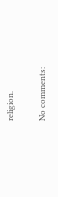religion.

No comments: